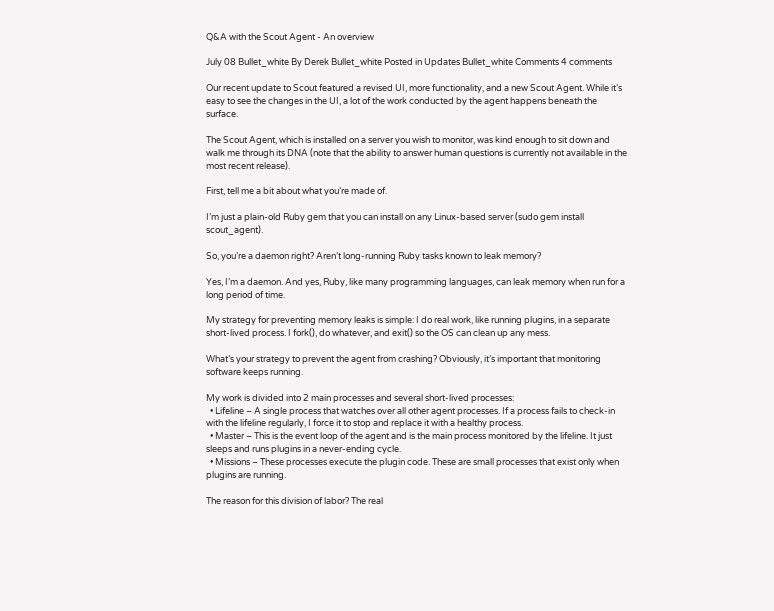Q&A with the Scout Agent - An overview

July 08 Bullet_white By Derek Bullet_white Posted in Updates Bullet_white Comments 4 comments

Our recent update to Scout featured a revised UI, more functionality, and a new Scout Agent. While it’s easy to see the changes in the UI, a lot of the work conducted by the agent happens beneath the surface.

The Scout Agent, which is installed on a server you wish to monitor, was kind enough to sit down and walk me through its DNA (note that the ability to answer human questions is currently not available in the most recent release).

First, tell me a bit about what you’re made of.

I’m just a plain-old Ruby gem that you can install on any Linux-based server (sudo gem install scout_agent).

So, you’re a daemon right? Aren’t long-running Ruby tasks known to leak memory?

Yes, I’m a daemon. And yes, Ruby, like many programming languages, can leak memory when run for a long period of time.

My strategy for preventing memory leaks is simple: I do real work, like running plugins, in a separate short-lived process. I fork(), do whatever, and exit() so the OS can clean up any mess.

What’s your strategy to prevent the agent from crashing? Obviously, it’s important that monitoring software keeps running.

My work is divided into 2 main processes and several short-lived processes:
  • Lifeline – A single process that watches over all other agent processes. If a process fails to check-in with the lifeline regularly, I force it to stop and replace it with a healthy process.
  • Master – This is the event loop of the agent and is the main process monitored by the lifeline. It just sleeps and runs plugins in a never-ending cycle.
  • Missions – These processes execute the plugin code. These are small processes that exist only when plugins are running.

The reason for this division of labor? The real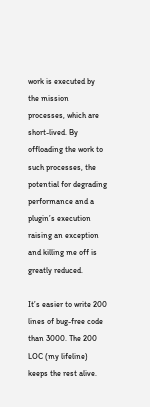work is executed by the mission processes, which are short-lived. By offloading the work to such processes, the potential for degrading performance and a plugin’s execution raising an exception and killing me off is greatly reduced.

It’s easier to write 200 lines of bug-free code than 3000. The 200 LOC (my lifeline) keeps the rest alive.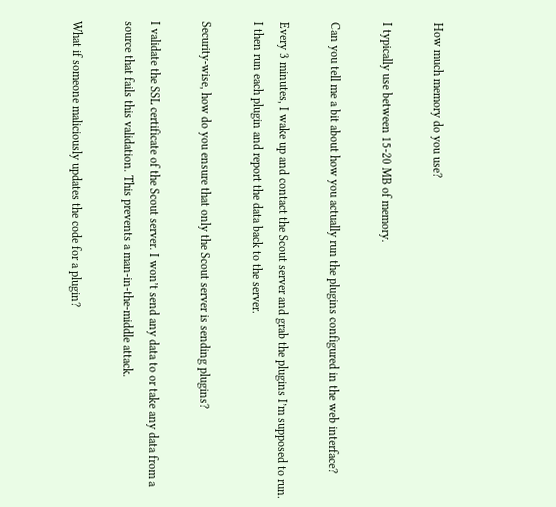How much memory do you use?

I typically use between 15-20 MB of memory.

Can you tell me a bit about how you actually run the plugins configured in the web interface?

Every 3 minutes, I wake up and contact the Scout server and grab the plugins I’m supposed to run. I then run each plugin and report the data back to the server.

Security-wise, how do you ensure that only the Scout server is sending plugins?

I validate the SSL certificate of the Scout server. I won’t send any data to or take any data from a source that fails this validation. This prevents a man-in-the-middle attack.

What if someone maliciously updates the code for a plugin?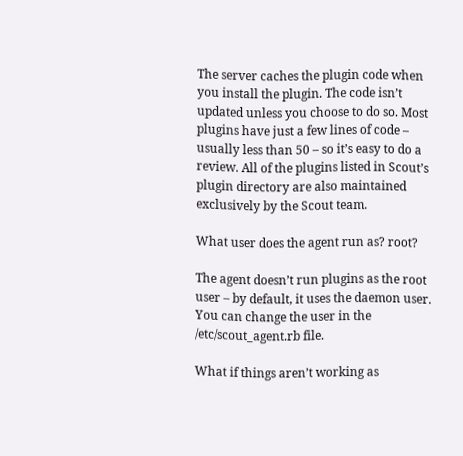The server caches the plugin code when you install the plugin. The code isn’t updated unless you choose to do so. Most plugins have just a few lines of code – usually less than 50 – so it’s easy to do a review. All of the plugins listed in Scout’s plugin directory are also maintained exclusively by the Scout team.

What user does the agent run as? root?

The agent doesn’t run plugins as the root user – by default, it uses the daemon user. You can change the user in the /etc/scout_agent.rb file.

What if things aren’t working as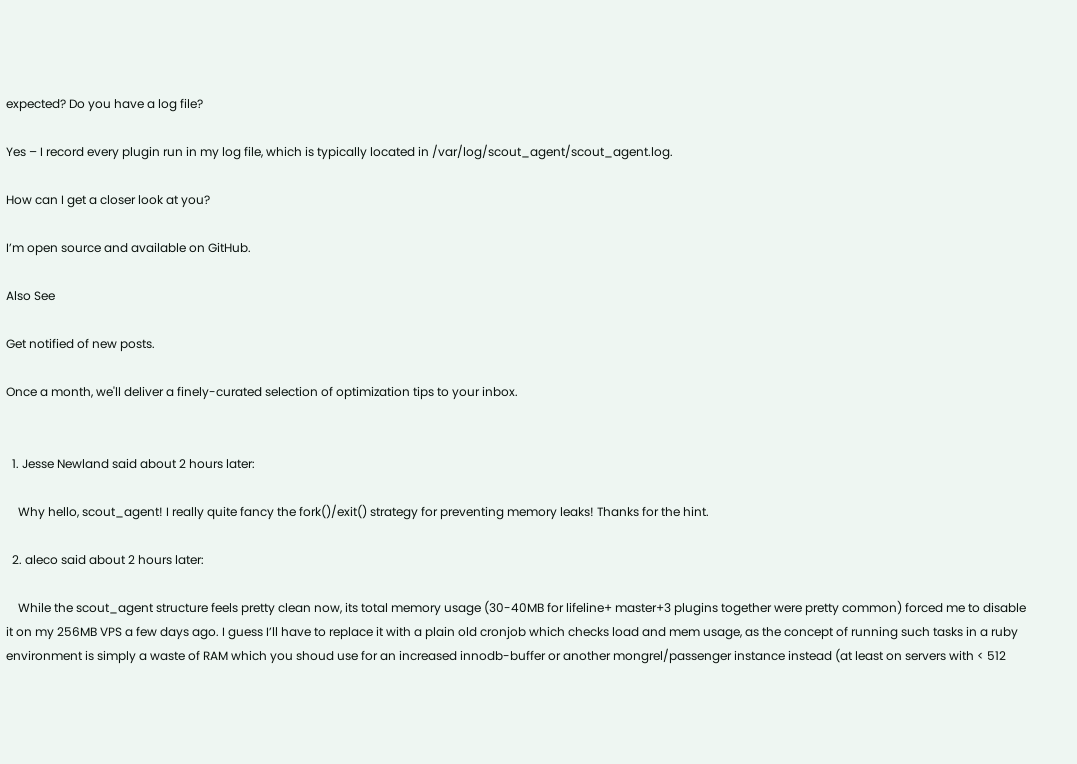expected? Do you have a log file?

Yes – I record every plugin run in my log file, which is typically located in /var/log/scout_agent/scout_agent.log.

How can I get a closer look at you?

I’m open source and available on GitHub.

Also See

Get notified of new posts.

Once a month, we'll deliver a finely-curated selection of optimization tips to your inbox.


  1. Jesse Newland said about 2 hours later:

    Why hello, scout_agent! I really quite fancy the fork()/exit() strategy for preventing memory leaks! Thanks for the hint.

  2. aleco said about 2 hours later:

    While the scout_agent structure feels pretty clean now, its total memory usage (30-40MB for lifeline+ master+3 plugins together were pretty common) forced me to disable it on my 256MB VPS a few days ago. I guess I’ll have to replace it with a plain old cronjob which checks load and mem usage, as the concept of running such tasks in a ruby environment is simply a waste of RAM which you shoud use for an increased innodb-buffer or another mongrel/passenger instance instead (at least on servers with < 512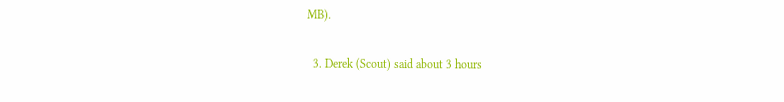MB).

  3. Derek (Scout) said about 3 hours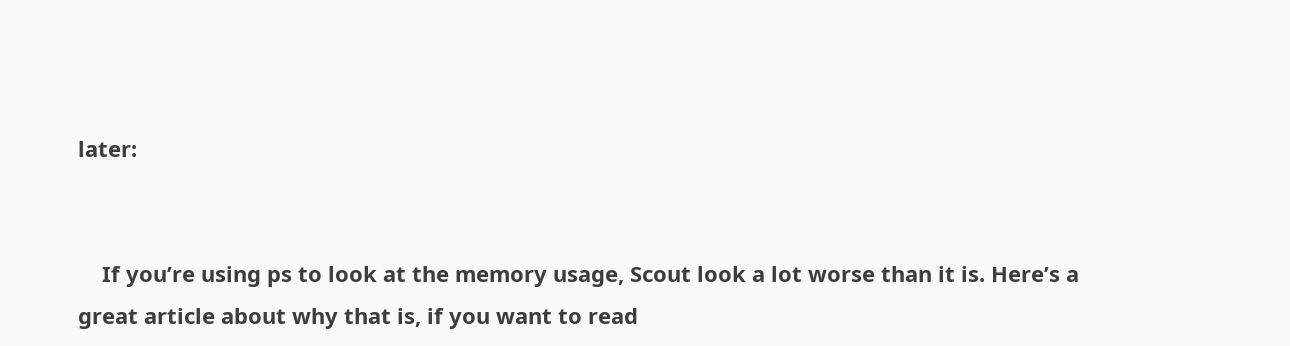later:


    If you’re using ps to look at the memory usage, Scout look a lot worse than it is. Here’s a great article about why that is, if you want to read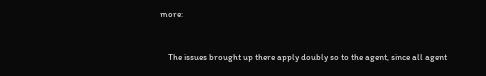more:


    The issues brought up there apply doubly so to the agent, since all agent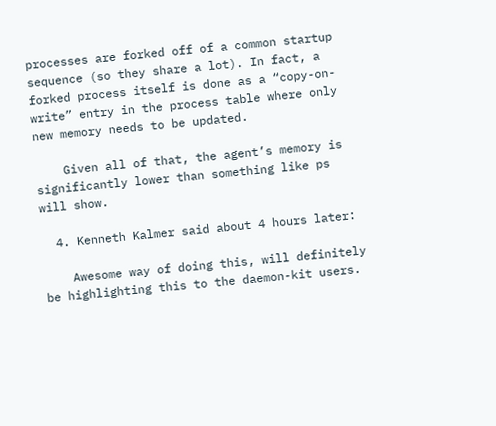processes are forked off of a common startup sequence (so they share a lot). In fact, a forked process itself is done as a “copy-on-write” entry in the process table where only new memory needs to be updated.

    Given all of that, the agent’s memory is significantly lower than something like ps will show.

  4. Kenneth Kalmer said about 4 hours later:

    Awesome way of doing this, will definitely be highlighting this to the daemon-kit users.